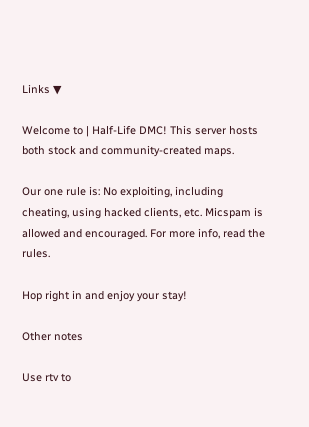Links ▼

Welcome to | Half-Life DMC! This server hosts both stock and community-created maps.

Our one rule is: No exploiting, including cheating, using hacked clients, etc. Micspam is allowed and encouraged. For more info, read the rules.

Hop right in and enjoy your stay!

Other notes

Use rtv to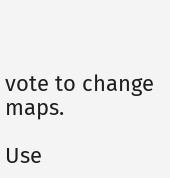vote to change maps.

Use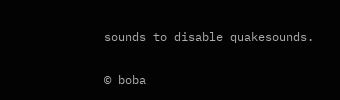sounds to disable quakesounds.

© boba